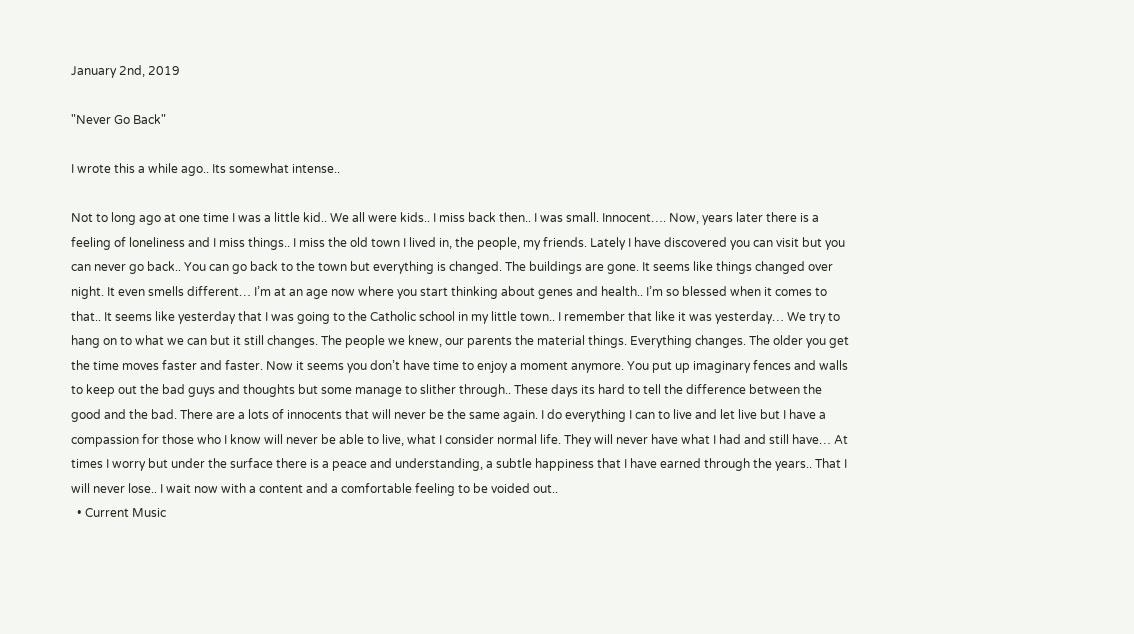January 2nd, 2019

"Never Go Back"

I wrote this a while ago.. Its somewhat intense..

Not to long ago at one time I was a little kid.. We all were kids.. I miss back then.. I was small. Innocent…. Now, years later there is a feeling of loneliness and I miss things.. I miss the old town I lived in, the people, my friends. Lately I have discovered you can visit but you can never go back.. You can go back to the town but everything is changed. The buildings are gone. It seems like things changed over night. It even smells different… I’m at an age now where you start thinking about genes and health.. I’m so blessed when it comes to that.. It seems like yesterday that I was going to the Catholic school in my little town.. I remember that like it was yesterday… We try to hang on to what we can but it still changes. The people we knew, our parents the material things. Everything changes. The older you get the time moves faster and faster. Now it seems you don’t have time to enjoy a moment anymore. You put up imaginary fences and walls to keep out the bad guys and thoughts but some manage to slither through.. These days its hard to tell the difference between the good and the bad. There are a lots of innocents that will never be the same again. I do everything I can to live and let live but I have a compassion for those who I know will never be able to live, what I consider normal life. They will never have what I had and still have… At times I worry but under the surface there is a peace and understanding, a subtle happiness that I have earned through the years.. That I will never lose.. I wait now with a content and a comfortable feeling to be voided out..
  • Current Music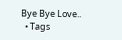Bye Bye Love..
  • Tags